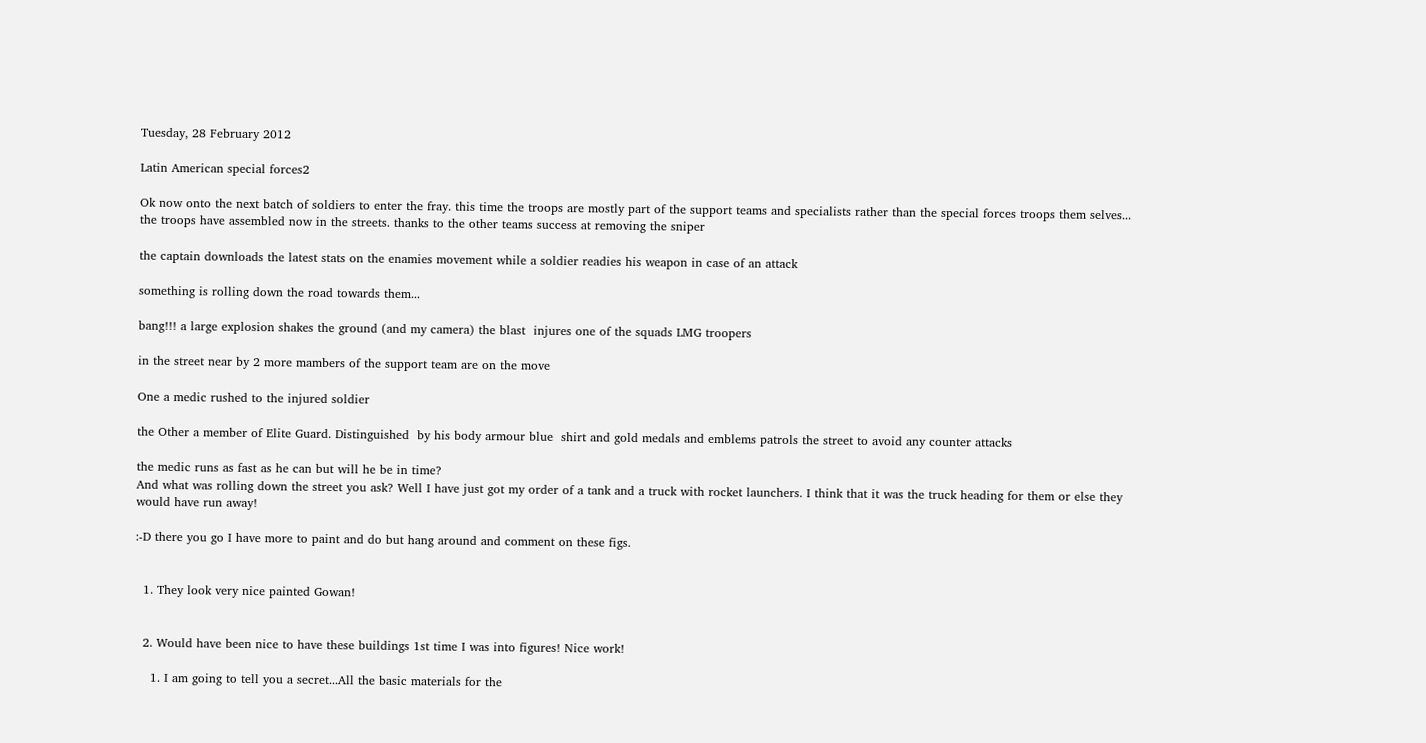Tuesday, 28 February 2012

Latin American special forces2

Ok now onto the next batch of soldiers to enter the fray. this time the troops are mostly part of the support teams and specialists rather than the special forces troops them selves...
the troops have assembled now in the streets. thanks to the other teams success at removing the sniper

the captain downloads the latest stats on the enamies movement while a soldier readies his weapon in case of an attack

something is rolling down the road towards them...

bang!!! a large explosion shakes the ground (and my camera) the blast  injures one of the squads LMG troopers

in the street near by 2 more mambers of the support team are on the move

One a medic rushed to the injured soldier

the Other a member of Elite Guard. Distinguished  by his body armour blue  shirt and gold medals and emblems patrols the street to avoid any counter attacks

the medic runs as fast as he can but will he be in time?
And what was rolling down the street you ask? Well I have just got my order of a tank and a truck with rocket launchers. I think that it was the truck heading for them or else they would have run away!

:-D there you go I have more to paint and do but hang around and comment on these figs.


  1. They look very nice painted Gowan!


  2. Would have been nice to have these buildings 1st time I was into figures! Nice work!

    1. I am going to tell you a secret...All the basic materials for the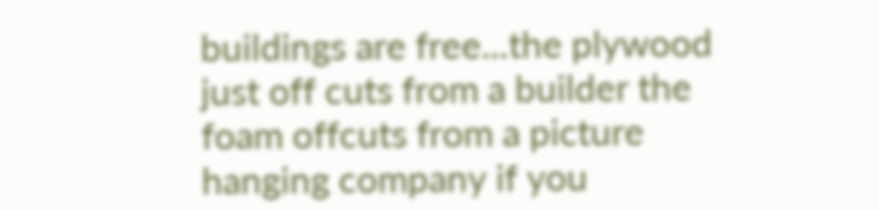buildings are free...the plywood just off cuts from a builder the foam offcuts from a picture hanging company if you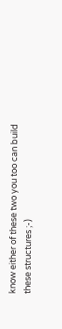know either of these two you too can build these structures ;-)